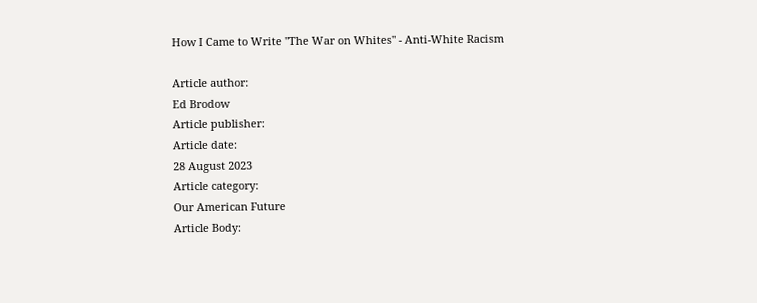How I Came to Write "The War on Whites" - Anti-White Racism

Article author:
Ed Brodow
Article publisher:
Article date:
28 August 2023
Article category:
Our American Future
Article Body: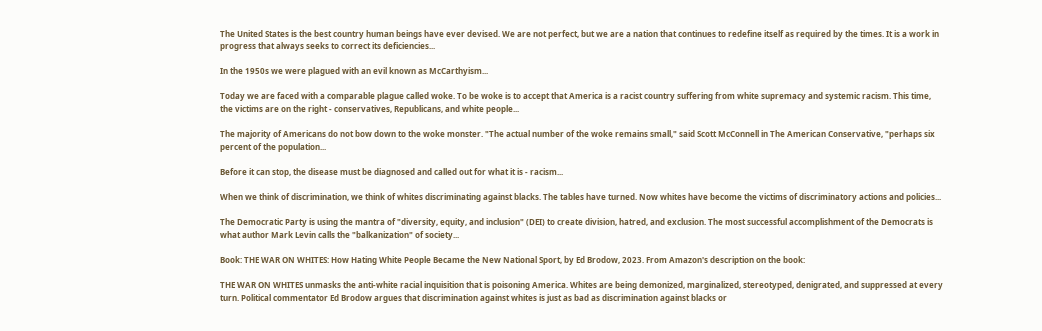The United States is the best country human beings have ever devised. We are not perfect, but we are a nation that continues to redefine itself as required by the times. It is a work in progress that always seeks to correct its deficiencies...

In the 1950s we were plagued with an evil known as McCarthyism...

Today we are faced with a comparable plague called woke. To be woke is to accept that America is a racist country suffering from white supremacy and systemic racism. This time, the victims are on the right - conservatives, Republicans, and white people...

The majority of Americans do not bow down to the woke monster. "The actual number of the woke remains small," said Scott McConnell in The American Conservative, "perhaps six percent of the population...

Before it can stop, the disease must be diagnosed and called out for what it is - racism...

When we think of discrimination, we think of whites discriminating against blacks. The tables have turned. Now whites have become the victims of discriminatory actions and policies...

The Democratic Party is using the mantra of "diversity, equity, and inclusion" (DEI) to create division, hatred, and exclusion. The most successful accomplishment of the Democrats is what author Mark Levin calls the "balkanization" of society...

Book: THE WAR ON WHITES: How Hating White People Became the New National Sport, by Ed Brodow, 2023. From Amazon's description on the book:

THE WAR ON WHITES unmasks the anti-white racial inquisition that is poisoning America. Whites are being demonized, marginalized, stereotyped, denigrated, and suppressed at every turn. Political commentator Ed Brodow argues that discrimination against whites is just as bad as discrimination against blacks or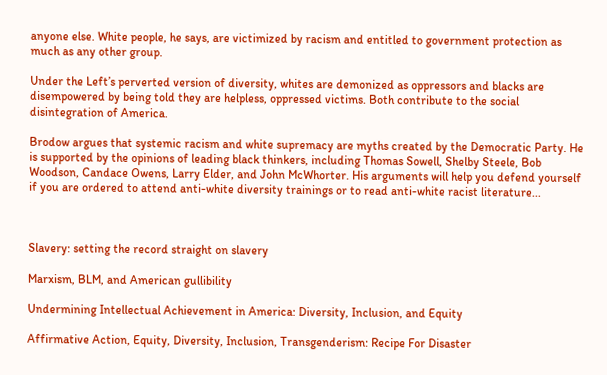anyone else. White people, he says, are victimized by racism and entitled to government protection as much as any other group.

Under the Left’s perverted version of diversity, whites are demonized as oppressors and blacks are disempowered by being told they are helpless, oppressed victims. Both contribute to the social disintegration of America.

Brodow argues that systemic racism and white supremacy are myths created by the Democratic Party. He is supported by the opinions of leading black thinkers, including Thomas Sowell, Shelby Steele, Bob Woodson, Candace Owens, Larry Elder, and John McWhorter. His arguments will help you defend yourself if you are ordered to attend anti-white diversity trainings or to read anti-white racist literature...



Slavery: setting the record straight on slavery

Marxism, BLM, and American gullibility

Undermining Intellectual Achievement in America: Diversity, Inclusion, and Equity

Affirmative Action, Equity, Diversity, Inclusion, Transgenderism: Recipe For Disaster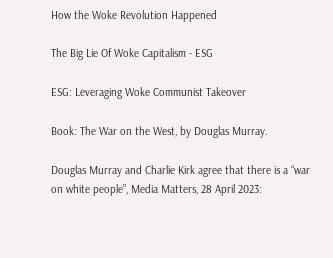How the Woke Revolution Happened

The Big Lie Of Woke Capitalism - ESG

ESG: Leveraging Woke Communist Takeover

Book: The War on the West, by Douglas Murray.

Douglas Murray and Charlie Kirk agree that there is a “war on white people”, Media Matters, 28 April 2023: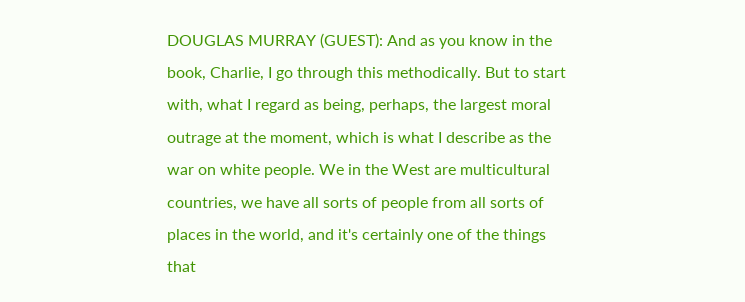DOUGLAS MURRAY (GUEST): And as you know in the book, Charlie, I go through this methodically. But to start with, what I regard as being, perhaps, the largest moral outrage at the moment, which is what I describe as the war on white people. We in the West are multicultural countries, we have all sorts of people from all sorts of places in the world, and it's certainly one of the things that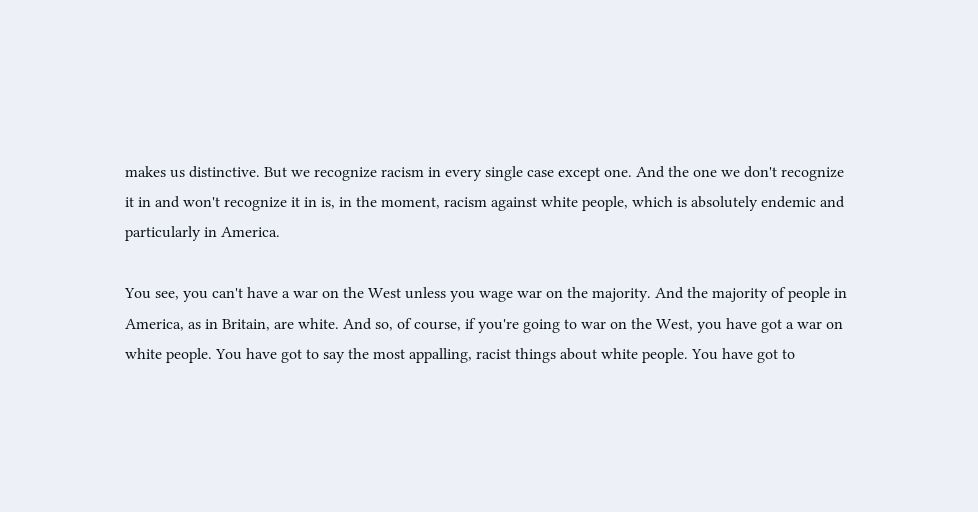makes us distinctive. But we recognize racism in every single case except one. And the one we don't recognize it in and won't recognize it in is, in the moment, racism against white people, which is absolutely endemic and particularly in America.

You see, you can't have a war on the West unless you wage war on the majority. And the majority of people in America, as in Britain, are white. And so, of course, if you're going to war on the West, you have got a war on white people. You have got to say the most appalling, racist things about white people. You have got to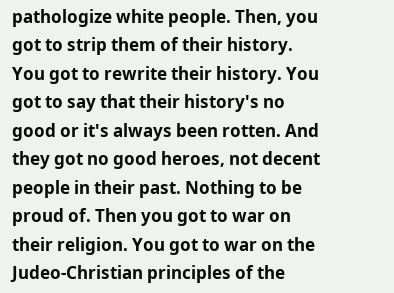pathologize white people. Then, you got to strip them of their history. You got to rewrite their history. You got to say that their history's no good or it's always been rotten. And they got no good heroes, not decent people in their past. Nothing to be proud of. Then you got to war on their religion. You got to war on the Judeo-Christian principles of the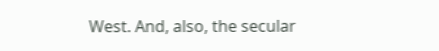West. And, also, the secular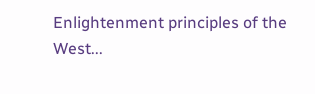Enlightenment principles of the West...